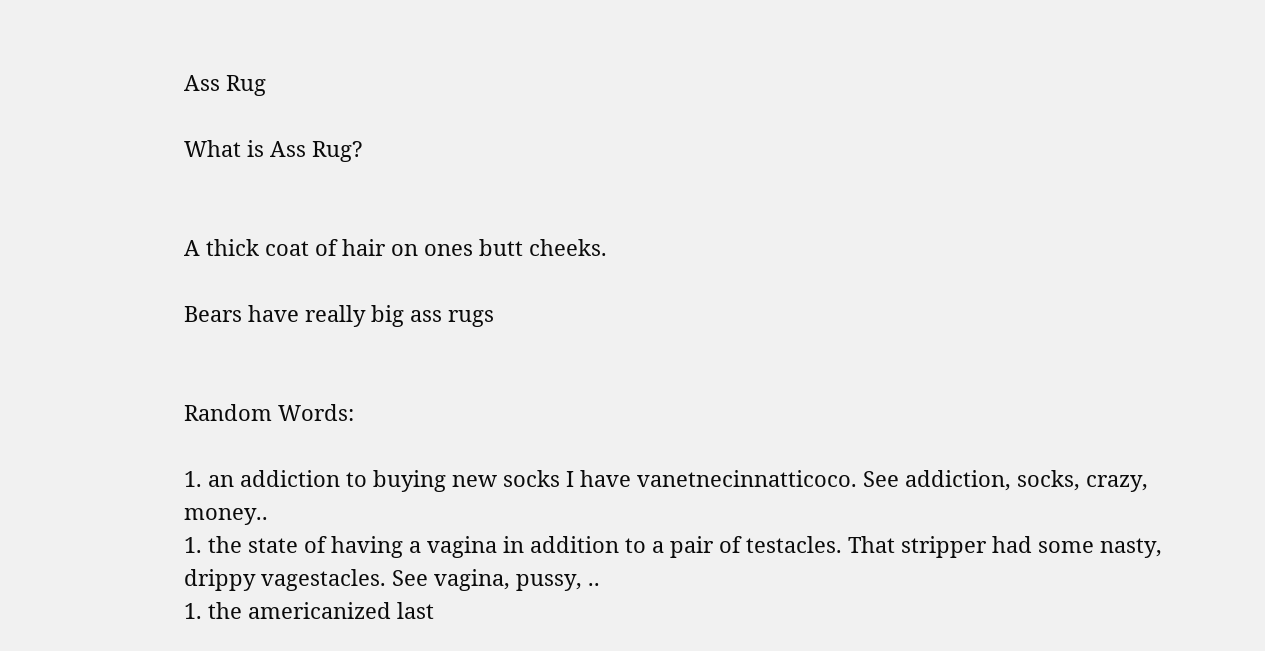Ass Rug

What is Ass Rug?


A thick coat of hair on ones butt cheeks.

Bears have really big ass rugs


Random Words:

1. an addiction to buying new socks I have vanetnecinnatticoco. See addiction, socks, crazy, money..
1. the state of having a vagina in addition to a pair of testacles. That stripper had some nasty, drippy vagestacles. See vagina, pussy, ..
1. the americanized last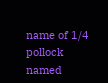name of 1/4 pollock named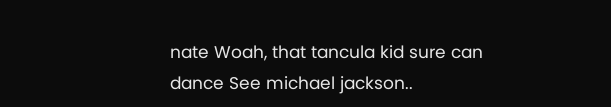nate Woah, that tancula kid sure can dance See michael jackson..